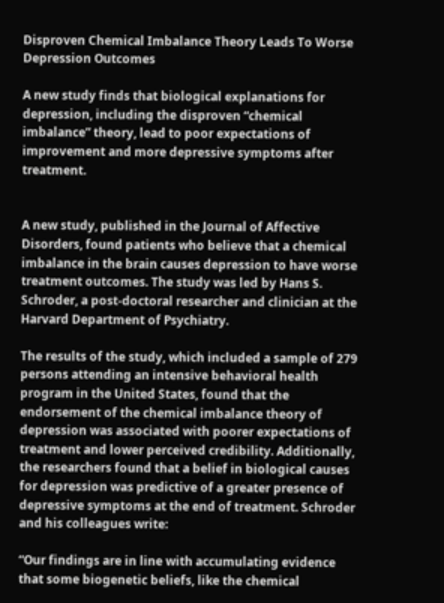Disproven Chemical Imbalance Theory Leads To Worse Depression Outcomes

A new study finds that biological explanations for depression, including the disproven “chemical imbalance” theory, lead to poor expectations of improvement and more depressive symptoms after treatment.


A new study, published in the Journal of Affective Disorders, found patients who believe that a chemical imbalance in the brain causes depression to have worse treatment outcomes. The study was led by Hans S. Schroder, a post-doctoral researcher and clinician at the Harvard Department of Psychiatry.

The results of the study, which included a sample of 279 persons attending an intensive behavioral health program in the United States, found that the endorsement of the chemical imbalance theory of depression was associated with poorer expectations of treatment and lower perceived credibility. Additionally, the researchers found that a belief in biological causes for depression was predictive of a greater presence of depressive symptoms at the end of treatment. Schroder and his colleagues write:

“Our findings are in line with accumulating evidence that some biogenetic beliefs, like the chemical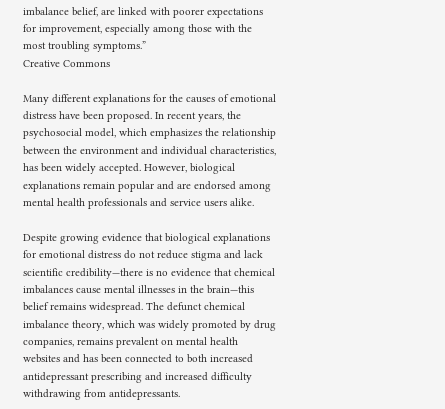imbalance belief, are linked with poorer expectations for improvement, especially among those with the most troubling symptoms.”
Creative Commons

Many different explanations for the causes of emotional distress have been proposed. In recent years, the psychosocial model, which emphasizes the relationship between the environment and individual characteristics, has been widely accepted. However, biological explanations remain popular and are endorsed among mental health professionals and service users alike.

Despite growing evidence that biological explanations for emotional distress do not reduce stigma and lack scientific credibility—there is no evidence that chemical imbalances cause mental illnesses in the brain—this belief remains widespread. The defunct chemical imbalance theory, which was widely promoted by drug companies, remains prevalent on mental health websites and has been connected to both increased antidepressant prescribing and increased difficulty withdrawing from antidepressants.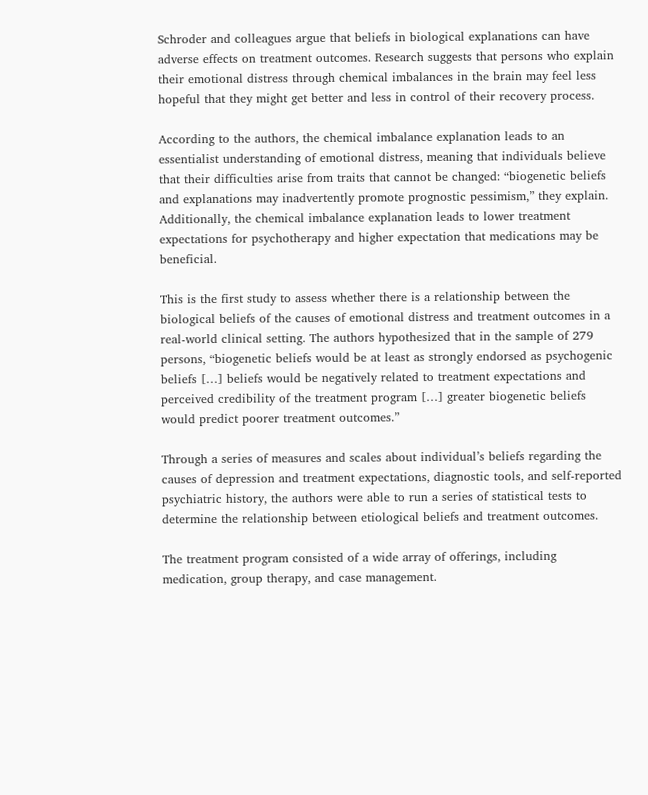Schroder and colleagues argue that beliefs in biological explanations can have adverse effects on treatment outcomes. Research suggests that persons who explain their emotional distress through chemical imbalances in the brain may feel less hopeful that they might get better and less in control of their recovery process.

According to the authors, the chemical imbalance explanation leads to an essentialist understanding of emotional distress, meaning that individuals believe that their difficulties arise from traits that cannot be changed: “biogenetic beliefs and explanations may inadvertently promote prognostic pessimism,” they explain. Additionally, the chemical imbalance explanation leads to lower treatment expectations for psychotherapy and higher expectation that medications may be beneficial.

This is the first study to assess whether there is a relationship between the biological beliefs of the causes of emotional distress and treatment outcomes in a real-world clinical setting. The authors hypothesized that in the sample of 279 persons, “biogenetic beliefs would be at least as strongly endorsed as psychogenic beliefs […] beliefs would be negatively related to treatment expectations and perceived credibility of the treatment program […] greater biogenetic beliefs would predict poorer treatment outcomes.”

Through a series of measures and scales about individual’s beliefs regarding the causes of depression and treatment expectations, diagnostic tools, and self-reported psychiatric history, the authors were able to run a series of statistical tests to determine the relationship between etiological beliefs and treatment outcomes.

The treatment program consisted of a wide array of offerings, including medication, group therapy, and case management.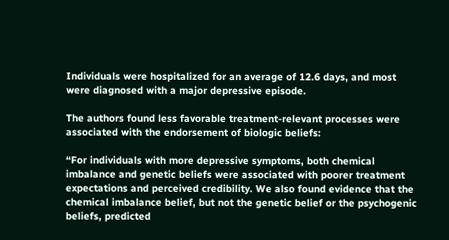Individuals were hospitalized for an average of 12.6 days, and most were diagnosed with a major depressive episode.

The authors found less favorable treatment-relevant processes were associated with the endorsement of biologic beliefs:

“For individuals with more depressive symptoms, both chemical imbalance and genetic beliefs were associated with poorer treatment expectations and perceived credibility. We also found evidence that the chemical imbalance belief, but not the genetic belief or the psychogenic beliefs, predicted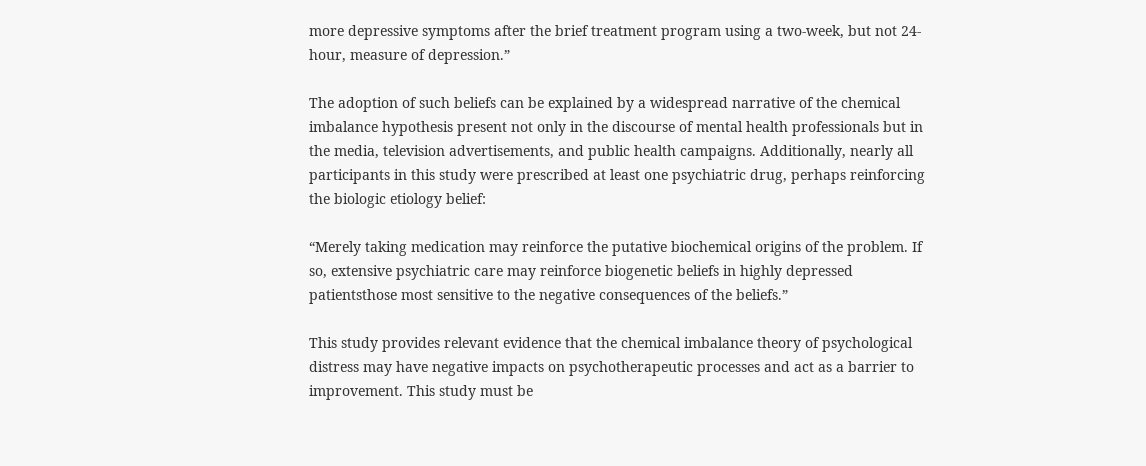more depressive symptoms after the brief treatment program using a two-week, but not 24-hour, measure of depression.”

The adoption of such beliefs can be explained by a widespread narrative of the chemical imbalance hypothesis present not only in the discourse of mental health professionals but in the media, television advertisements, and public health campaigns. Additionally, nearly all participants in this study were prescribed at least one psychiatric drug, perhaps reinforcing the biologic etiology belief:

“Merely taking medication may reinforce the putative biochemical origins of the problem. If so, extensive psychiatric care may reinforce biogenetic beliefs in highly depressed patientsthose most sensitive to the negative consequences of the beliefs.”

This study provides relevant evidence that the chemical imbalance theory of psychological distress may have negative impacts on psychotherapeutic processes and act as a barrier to improvement. This study must be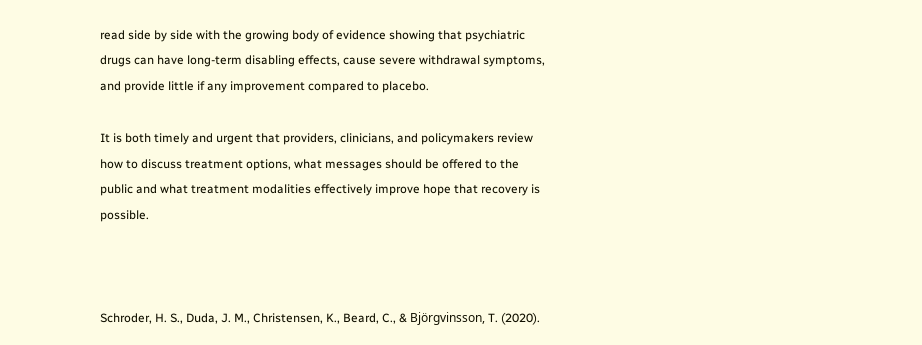read side by side with the growing body of evidence showing that psychiatric drugs can have long-term disabling effects, cause severe withdrawal symptoms, and provide little if any improvement compared to placebo.

It is both timely and urgent that providers, clinicians, and policymakers review how to discuss treatment options, what messages should be offered to the public and what treatment modalities effectively improve hope that recovery is possible.



Schroder, H. S., Duda, J. M., Christensen, K., Beard, C., & Björgvinsson, T. (2020).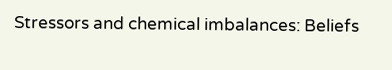Stressors and chemical imbalances: Beliefs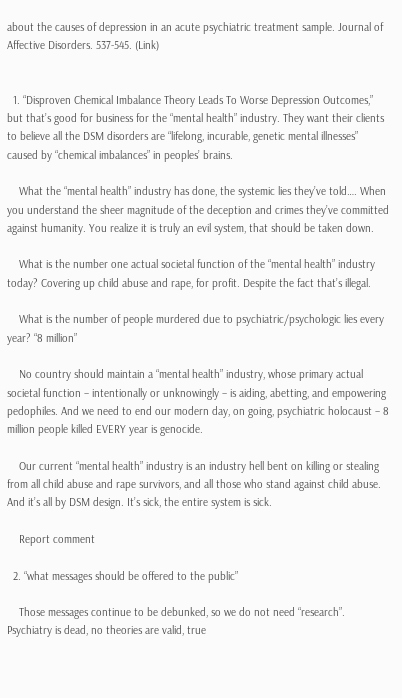about the causes of depression in an acute psychiatric treatment sample. Journal of Affective Disorders. 537-545. (Link)


  1. “Disproven Chemical Imbalance Theory Leads To Worse Depression Outcomes,” but that’s good for business for the “mental health” industry. They want their clients to believe all the DSM disorders are “lifelong, incurable, genetic mental illnesses” caused by “chemical imbalances” in peoples’ brains.

    What the “mental health” industry has done, the systemic lies they’ve told…. When you understand the sheer magnitude of the deception and crimes they’ve committed against humanity. You realize it is truly an evil system, that should be taken down.

    What is the number one actual societal function of the “mental health” industry today? Covering up child abuse and rape, for profit. Despite the fact that’s illegal.

    What is the number of people murdered due to psychiatric/psychologic lies every year? “8 million”

    No country should maintain a “mental health” industry, whose primary actual societal function – intentionally or unknowingly – is aiding, abetting, and empowering pedophiles. And we need to end our modern day, on going, psychiatric holocaust – 8 million people killed EVERY year is genocide.

    Our current “mental health” industry is an industry hell bent on killing or stealing from all child abuse and rape survivors, and all those who stand against child abuse. And it’s all by DSM design. It’s sick, the entire system is sick.

    Report comment

  2. “what messages should be offered to the public”

    Those messages continue to be debunked, so we do not need “research”. Psychiatry is dead, no theories are valid, true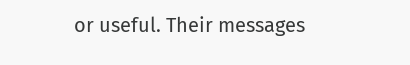or useful. Their messages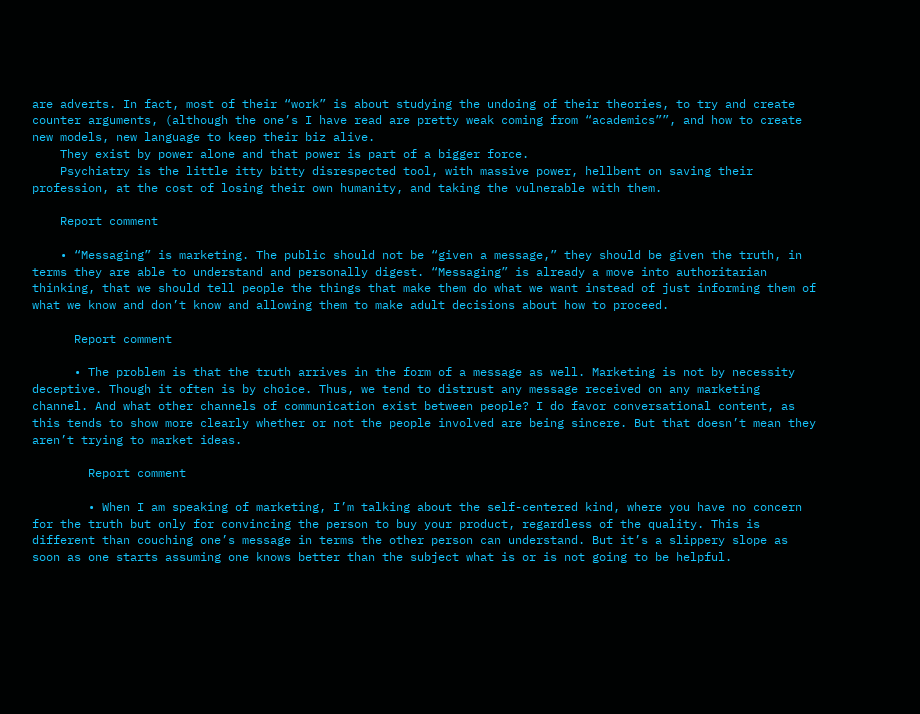are adverts. In fact, most of their “work” is about studying the undoing of their theories, to try and create counter arguments, (although the one’s I have read are pretty weak coming from “academics””, and how to create new models, new language to keep their biz alive.
    They exist by power alone and that power is part of a bigger force.
    Psychiatry is the little itty bitty disrespected tool, with massive power, hellbent on saving their profession, at the cost of losing their own humanity, and taking the vulnerable with them.

    Report comment

    • “Messaging” is marketing. The public should not be “given a message,” they should be given the truth, in terms they are able to understand and personally digest. “Messaging” is already a move into authoritarian thinking, that we should tell people the things that make them do what we want instead of just informing them of what we know and don’t know and allowing them to make adult decisions about how to proceed.

      Report comment

      • The problem is that the truth arrives in the form of a message as well. Marketing is not by necessity deceptive. Though it often is by choice. Thus, we tend to distrust any message received on any marketing channel. And what other channels of communication exist between people? I do favor conversational content, as this tends to show more clearly whether or not the people involved are being sincere. But that doesn’t mean they aren’t trying to market ideas.

        Report comment

        • When I am speaking of marketing, I’m talking about the self-centered kind, where you have no concern for the truth but only for convincing the person to buy your product, regardless of the quality. This is different than couching one’s message in terms the other person can understand. But it’s a slippery slope as soon as one starts assuming one knows better than the subject what is or is not going to be helpful.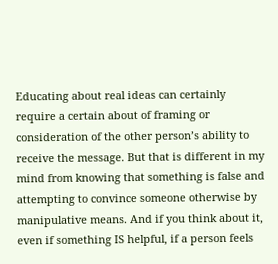Educating about real ideas can certainly require a certain about of framing or consideration of the other person’s ability to receive the message. But that is different in my mind from knowing that something is false and attempting to convince someone otherwise by manipulative means. And if you think about it, even if something IS helpful, if a person feels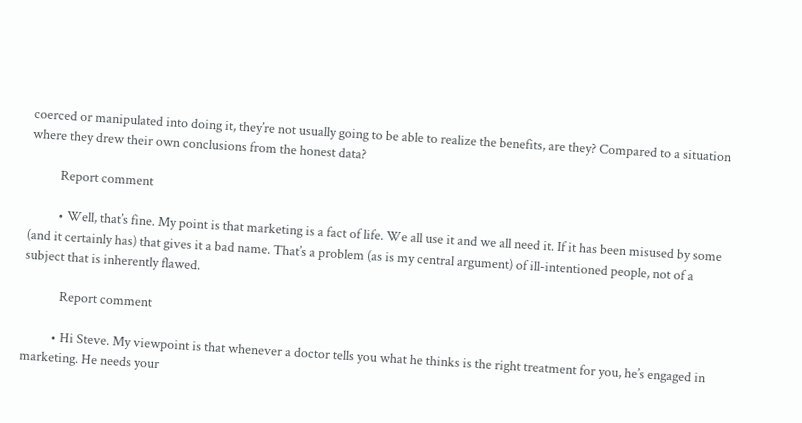coerced or manipulated into doing it, they’re not usually going to be able to realize the benefits, are they? Compared to a situation where they drew their own conclusions from the honest data?

          Report comment

          • Well, that’s fine. My point is that marketing is a fact of life. We all use it and we all need it. If it has been misused by some (and it certainly has) that gives it a bad name. That’s a problem (as is my central argument) of ill-intentioned people, not of a subject that is inherently flawed.

            Report comment

          • Hi Steve. My viewpoint is that whenever a doctor tells you what he thinks is the right treatment for you, he’s engaged in marketing. He needs your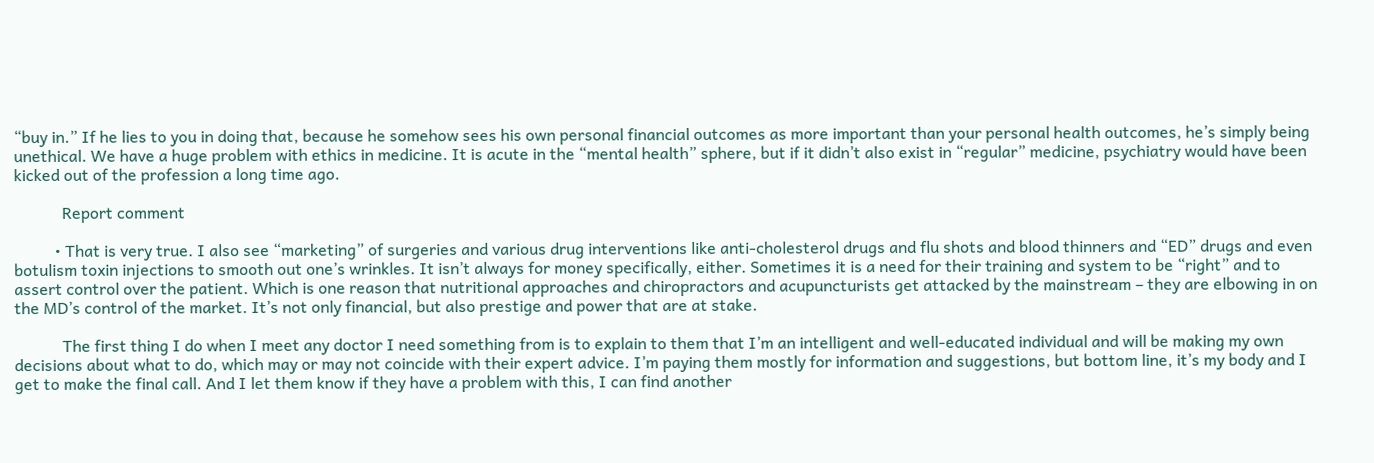“buy in.” If he lies to you in doing that, because he somehow sees his own personal financial outcomes as more important than your personal health outcomes, he’s simply being unethical. We have a huge problem with ethics in medicine. It is acute in the “mental health” sphere, but if it didn’t also exist in “regular” medicine, psychiatry would have been kicked out of the profession a long time ago.

            Report comment

          • That is very true. I also see “marketing” of surgeries and various drug interventions like anti-cholesterol drugs and flu shots and blood thinners and “ED” drugs and even botulism toxin injections to smooth out one’s wrinkles. It isn’t always for money specifically, either. Sometimes it is a need for their training and system to be “right” and to assert control over the patient. Which is one reason that nutritional approaches and chiropractors and acupuncturists get attacked by the mainstream – they are elbowing in on the MD’s control of the market. It’s not only financial, but also prestige and power that are at stake.

            The first thing I do when I meet any doctor I need something from is to explain to them that I’m an intelligent and well-educated individual and will be making my own decisions about what to do, which may or may not coincide with their expert advice. I’m paying them mostly for information and suggestions, but bottom line, it’s my body and I get to make the final call. And I let them know if they have a problem with this, I can find another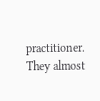practitioner. They almost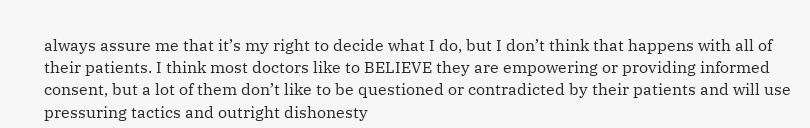always assure me that it’s my right to decide what I do, but I don’t think that happens with all of their patients. I think most doctors like to BELIEVE they are empowering or providing informed consent, but a lot of them don’t like to be questioned or contradicted by their patients and will use pressuring tactics and outright dishonesty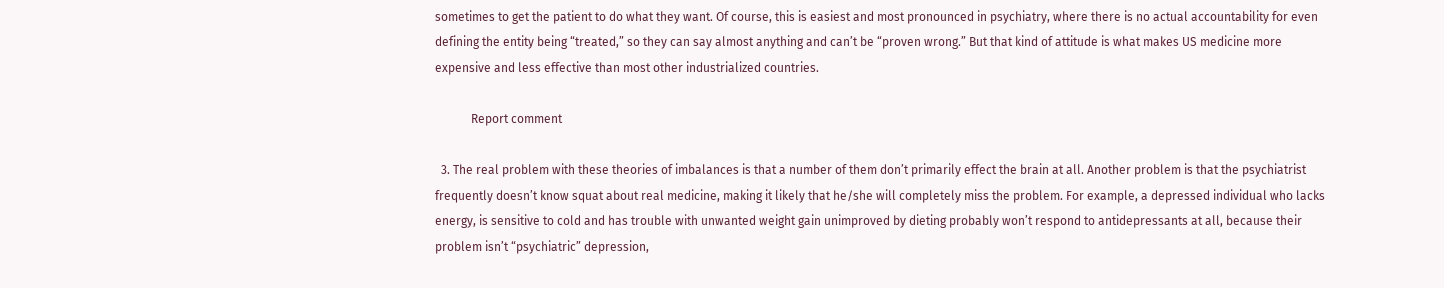sometimes to get the patient to do what they want. Of course, this is easiest and most pronounced in psychiatry, where there is no actual accountability for even defining the entity being “treated,” so they can say almost anything and can’t be “proven wrong.” But that kind of attitude is what makes US medicine more expensive and less effective than most other industrialized countries.

            Report comment

  3. The real problem with these theories of imbalances is that a number of them don’t primarily effect the brain at all. Another problem is that the psychiatrist frequently doesn’t know squat about real medicine, making it likely that he/she will completely miss the problem. For example, a depressed individual who lacks energy, is sensitive to cold and has trouble with unwanted weight gain unimproved by dieting probably won’t respond to antidepressants at all, because their problem isn’t “psychiatric” depression,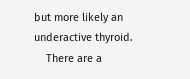but more likely an underactive thyroid.
    There are a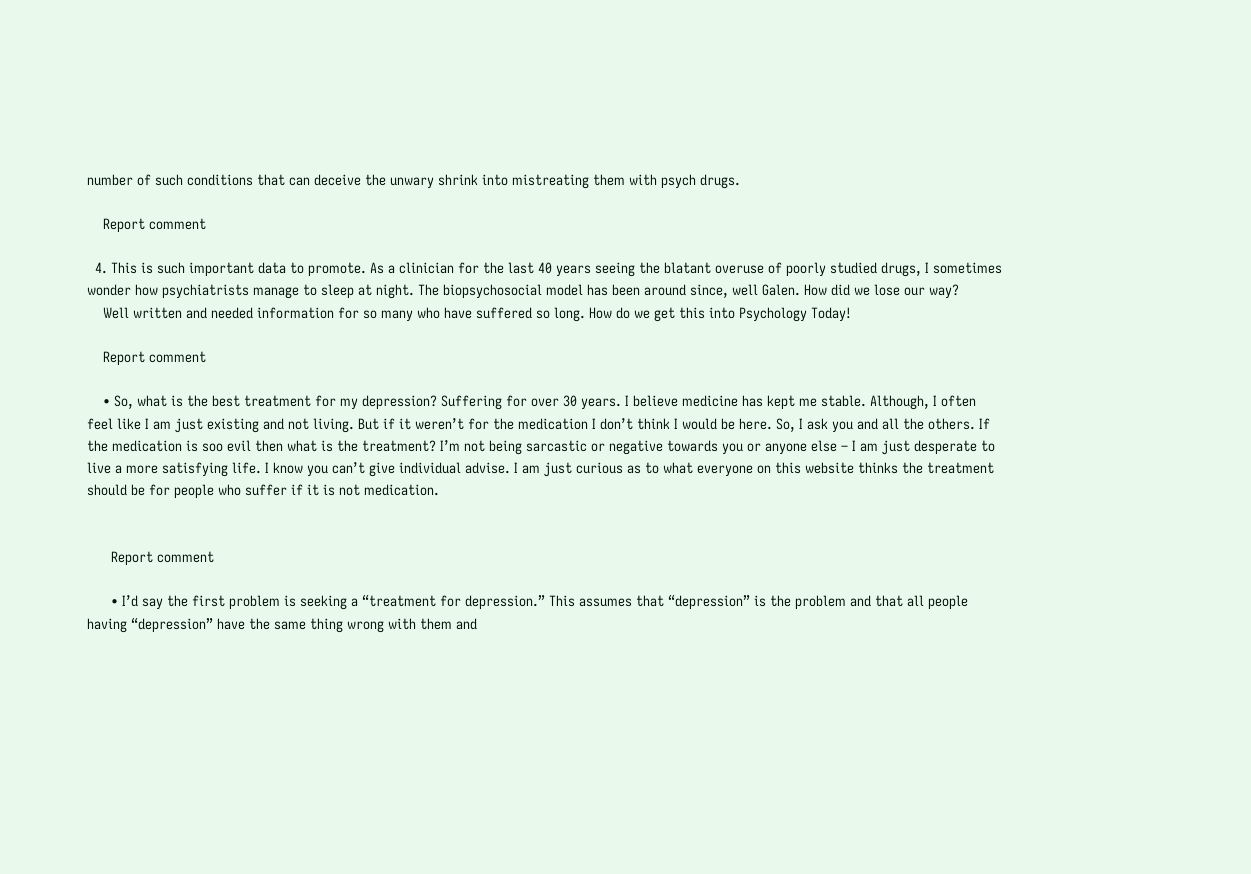number of such conditions that can deceive the unwary shrink into mistreating them with psych drugs.

    Report comment

  4. This is such important data to promote. As a clinician for the last 40 years seeing the blatant overuse of poorly studied drugs, I sometimes wonder how psychiatrists manage to sleep at night. The biopsychosocial model has been around since, well Galen. How did we lose our way?
    Well written and needed information for so many who have suffered so long. How do we get this into Psychology Today!

    Report comment

    • So, what is the best treatment for my depression? Suffering for over 30 years. I believe medicine has kept me stable. Although, I often feel like I am just existing and not living. But if it weren’t for the medication I don’t think I would be here. So, I ask you and all the others. If the medication is soo evil then what is the treatment? I’m not being sarcastic or negative towards you or anyone else – I am just desperate to live a more satisfying life. I know you can’t give individual advise. I am just curious as to what everyone on this website thinks the treatment should be for people who suffer if it is not medication.


      Report comment

      • I’d say the first problem is seeking a “treatment for depression.” This assumes that “depression” is the problem and that all people having “depression” have the same thing wrong with them and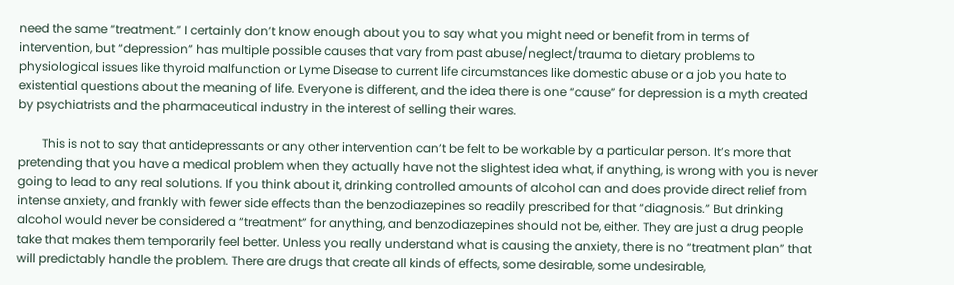need the same “treatment.” I certainly don’t know enough about you to say what you might need or benefit from in terms of intervention, but “depression” has multiple possible causes that vary from past abuse/neglect/trauma to dietary problems to physiological issues like thyroid malfunction or Lyme Disease to current life circumstances like domestic abuse or a job you hate to existential questions about the meaning of life. Everyone is different, and the idea there is one “cause” for depression is a myth created by psychiatrists and the pharmaceutical industry in the interest of selling their wares.

        This is not to say that antidepressants or any other intervention can’t be felt to be workable by a particular person. It’s more that pretending that you have a medical problem when they actually have not the slightest idea what, if anything, is wrong with you is never going to lead to any real solutions. If you think about it, drinking controlled amounts of alcohol can and does provide direct relief from intense anxiety, and frankly with fewer side effects than the benzodiazepines so readily prescribed for that “diagnosis.” But drinking alcohol would never be considered a “treatment” for anything, and benzodiazepines should not be, either. They are just a drug people take that makes them temporarily feel better. Unless you really understand what is causing the anxiety, there is no “treatment plan” that will predictably handle the problem. There are drugs that create all kinds of effects, some desirable, some undesirable,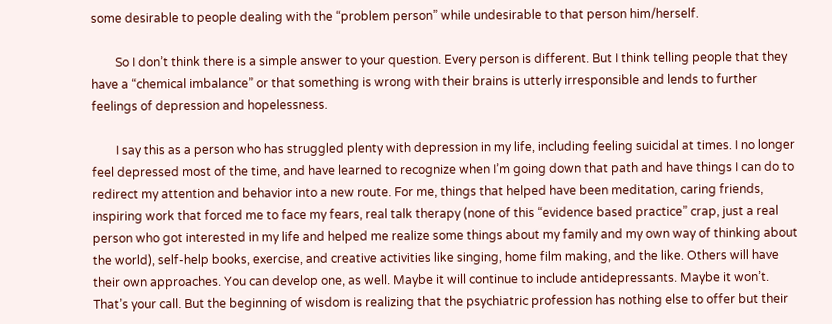some desirable to people dealing with the “problem person” while undesirable to that person him/herself.

        So I don’t think there is a simple answer to your question. Every person is different. But I think telling people that they have a “chemical imbalance” or that something is wrong with their brains is utterly irresponsible and lends to further feelings of depression and hopelessness.

        I say this as a person who has struggled plenty with depression in my life, including feeling suicidal at times. I no longer feel depressed most of the time, and have learned to recognize when I’m going down that path and have things I can do to redirect my attention and behavior into a new route. For me, things that helped have been meditation, caring friends, inspiring work that forced me to face my fears, real talk therapy (none of this “evidence based practice” crap, just a real person who got interested in my life and helped me realize some things about my family and my own way of thinking about the world), self-help books, exercise, and creative activities like singing, home film making, and the like. Others will have their own approaches. You can develop one, as well. Maybe it will continue to include antidepressants. Maybe it won’t. That’s your call. But the beginning of wisdom is realizing that the psychiatric profession has nothing else to offer but their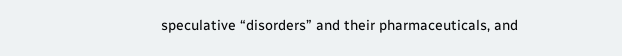speculative “disorders” and their pharmaceuticals, and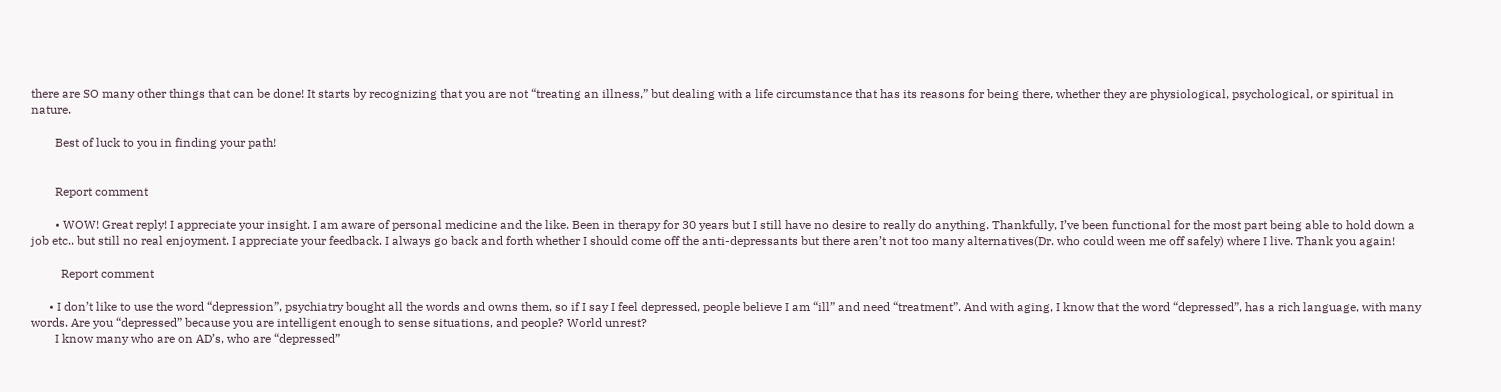there are SO many other things that can be done! It starts by recognizing that you are not “treating an illness,” but dealing with a life circumstance that has its reasons for being there, whether they are physiological, psychological, or spiritual in nature.

        Best of luck to you in finding your path!


        Report comment

        • WOW! Great reply! I appreciate your insight. I am aware of personal medicine and the like. Been in therapy for 30 years but I still have no desire to really do anything. Thankfully, I’ve been functional for the most part being able to hold down a job etc.. but still no real enjoyment. I appreciate your feedback. I always go back and forth whether I should come off the anti-depressants but there aren’t not too many alternatives(Dr. who could ween me off safely) where I live. Thank you again!

          Report comment

      • I don’t like to use the word “depression”, psychiatry bought all the words and owns them, so if I say I feel depressed, people believe I am “ill” and need “treatment”. And with aging, I know that the word “depressed”, has a rich language, with many words. Are you “depressed” because you are intelligent enough to sense situations, and people? World unrest?
        I know many who are on AD’s, who are “depressed”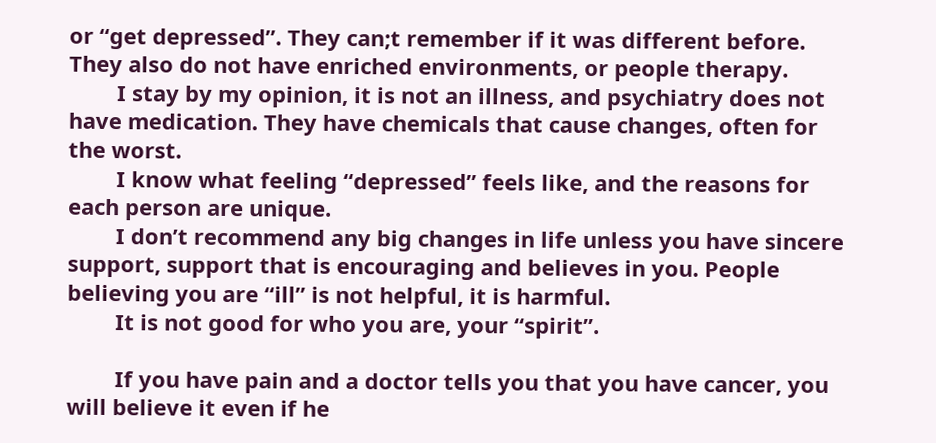or “get depressed”. They can;t remember if it was different before. They also do not have enriched environments, or people therapy.
        I stay by my opinion, it is not an illness, and psychiatry does not have medication. They have chemicals that cause changes, often for the worst.
        I know what feeling “depressed” feels like, and the reasons for each person are unique.
        I don’t recommend any big changes in life unless you have sincere support, support that is encouraging and believes in you. People believing you are “ill” is not helpful, it is harmful.
        It is not good for who you are, your “spirit”.

        If you have pain and a doctor tells you that you have cancer, you will believe it even if he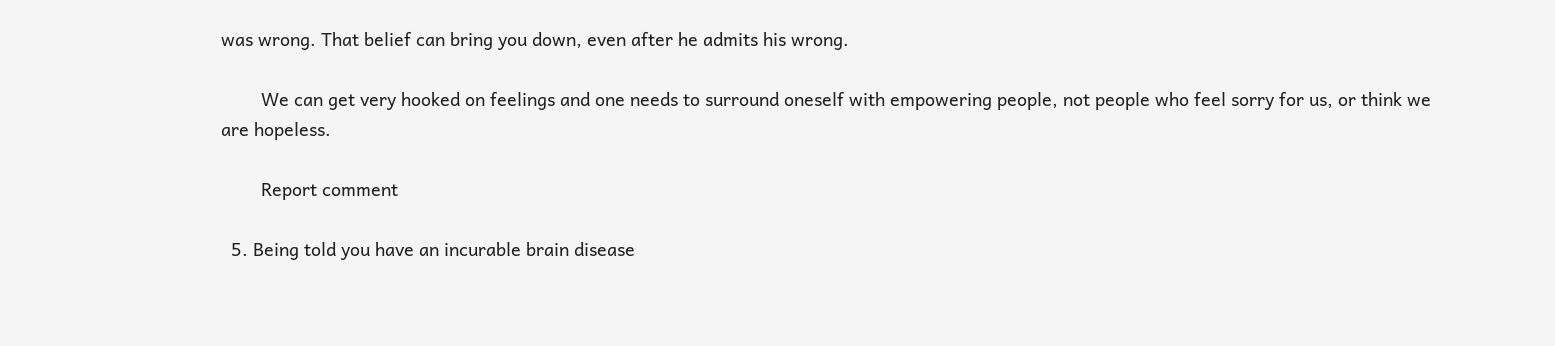was wrong. That belief can bring you down, even after he admits his wrong.

        We can get very hooked on feelings and one needs to surround oneself with empowering people, not people who feel sorry for us, or think we are hopeless.

        Report comment

  5. Being told you have an incurable brain disease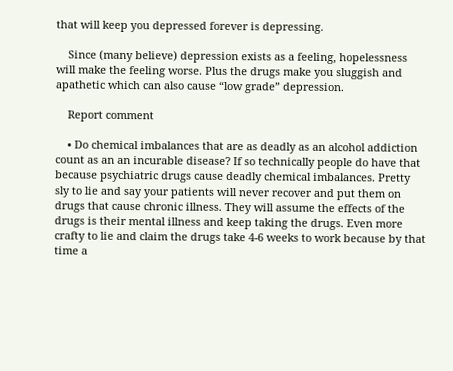that will keep you depressed forever is depressing.

    Since (many believe) depression exists as a feeling, hopelessness will make the feeling worse. Plus the drugs make you sluggish and apathetic which can also cause “low grade” depression.

    Report comment

    • Do chemical imbalances that are as deadly as an alcohol addiction count as an an incurable disease? If so technically people do have that because psychiatric drugs cause deadly chemical imbalances. Pretty sly to lie and say your patients will never recover and put them on drugs that cause chronic illness. They will assume the effects of the drugs is their mental illness and keep taking the drugs. Even more crafty to lie and claim the drugs take 4-6 weeks to work because by that time a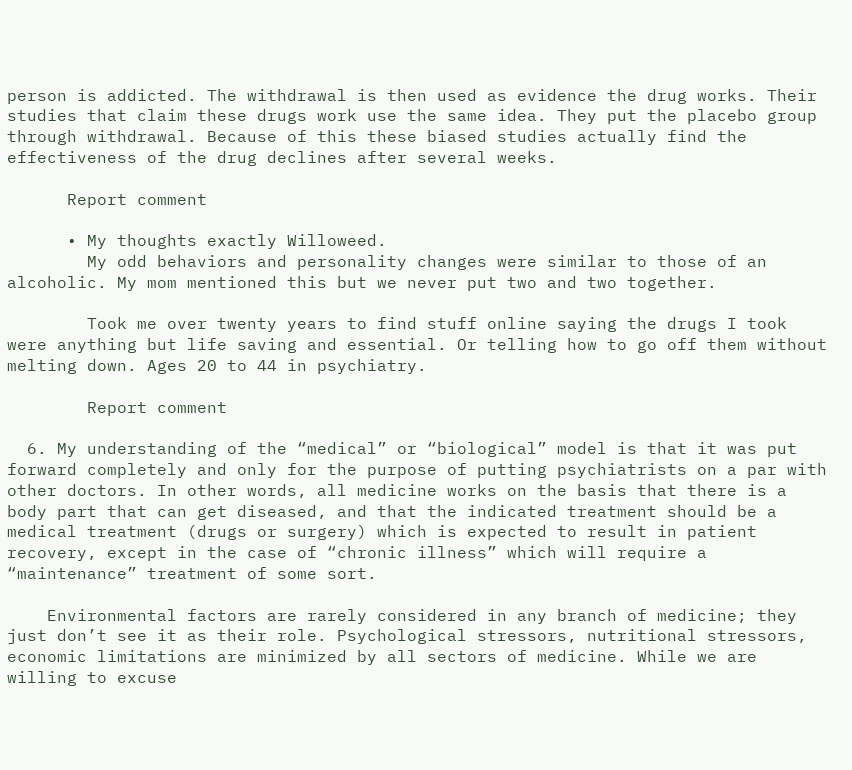person is addicted. The withdrawal is then used as evidence the drug works. Their studies that claim these drugs work use the same idea. They put the placebo group through withdrawal. Because of this these biased studies actually find the effectiveness of the drug declines after several weeks.

      Report comment

      • My thoughts exactly Willoweed.
        My odd behaviors and personality changes were similar to those of an alcoholic. My mom mentioned this but we never put two and two together.

        Took me over twenty years to find stuff online saying the drugs I took were anything but life saving and essential. Or telling how to go off them without melting down. Ages 20 to 44 in psychiatry.

        Report comment

  6. My understanding of the “medical” or “biological” model is that it was put forward completely and only for the purpose of putting psychiatrists on a par with other doctors. In other words, all medicine works on the basis that there is a body part that can get diseased, and that the indicated treatment should be a medical treatment (drugs or surgery) which is expected to result in patient recovery, except in the case of “chronic illness” which will require a “maintenance” treatment of some sort.

    Environmental factors are rarely considered in any branch of medicine; they just don’t see it as their role. Psychological stressors, nutritional stressors, economic limitations are minimized by all sectors of medicine. While we are willing to excuse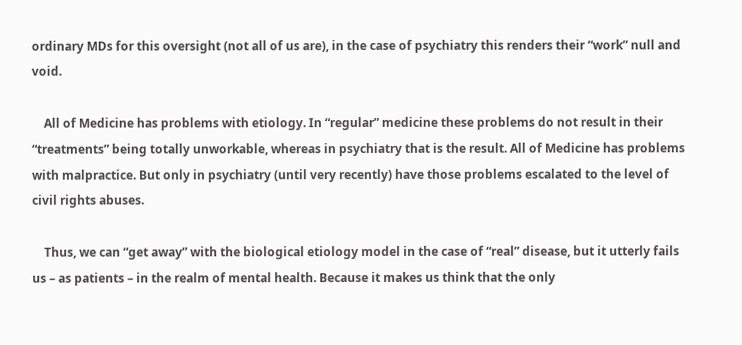ordinary MDs for this oversight (not all of us are), in the case of psychiatry this renders their “work” null and void.

    All of Medicine has problems with etiology. In “regular” medicine these problems do not result in their “treatments” being totally unworkable, whereas in psychiatry that is the result. All of Medicine has problems with malpractice. But only in psychiatry (until very recently) have those problems escalated to the level of civil rights abuses.

    Thus, we can “get away” with the biological etiology model in the case of “real” disease, but it utterly fails us – as patients – in the realm of mental health. Because it makes us think that the only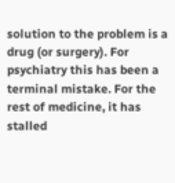solution to the problem is a drug (or surgery). For psychiatry this has been a terminal mistake. For the rest of medicine, it has stalled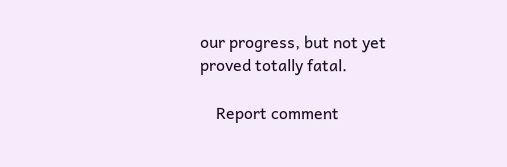our progress, but not yet proved totally fatal.

    Report comment